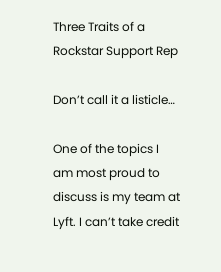Three Traits of a Rockstar Support Rep

Don’t call it a listicle…

One of the topics I am most proud to discuss is my team at Lyft. I can’t take credit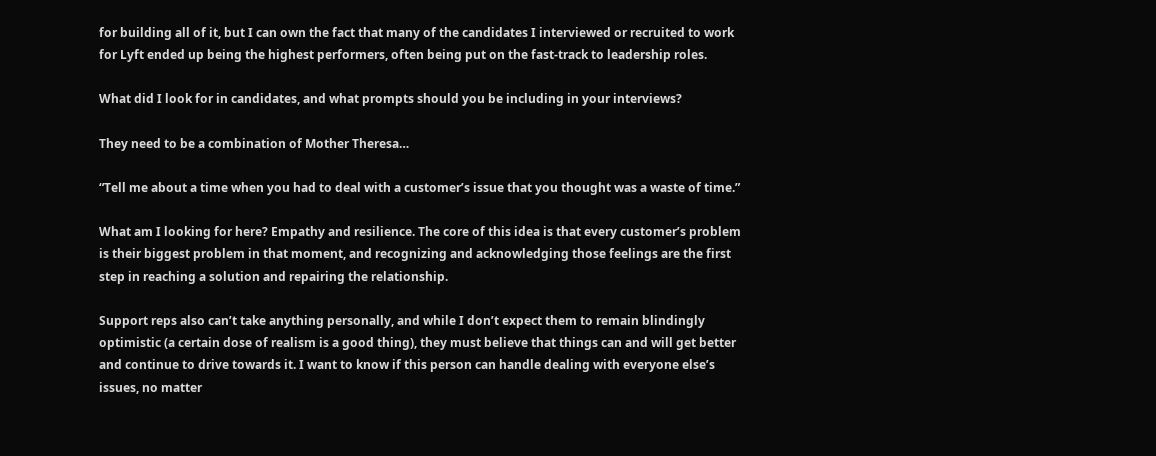for building all of it, but I can own the fact that many of the candidates I interviewed or recruited to work for Lyft ended up being the highest performers, often being put on the fast-track to leadership roles.

What did I look for in candidates, and what prompts should you be including in your interviews?

They need to be a combination of Mother Theresa…

“Tell me about a time when you had to deal with a customer’s issue that you thought was a waste of time.”

What am I looking for here? Empathy and resilience. The core of this idea is that every customer’s problem is their biggest problem in that moment, and recognizing and acknowledging those feelings are the first step in reaching a solution and repairing the relationship.

Support reps also can’t take anything personally, and while I don’t expect them to remain blindingly optimistic (a certain dose of realism is a good thing), they must believe that things can and will get better and continue to drive towards it. I want to know if this person can handle dealing with everyone else’s issues, no matter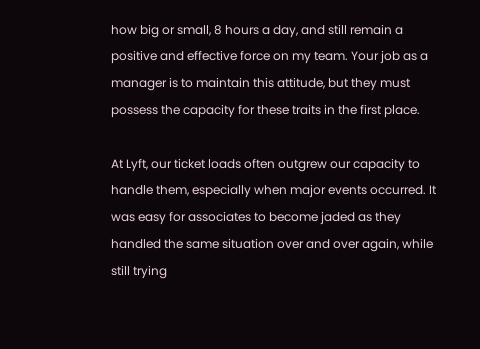how big or small, 8 hours a day, and still remain a positive and effective force on my team. Your job as a manager is to maintain this attitude, but they must possess the capacity for these traits in the first place.

At Lyft, our ticket loads often outgrew our capacity to handle them, especially when major events occurred. It was easy for associates to become jaded as they handled the same situation over and over again, while still trying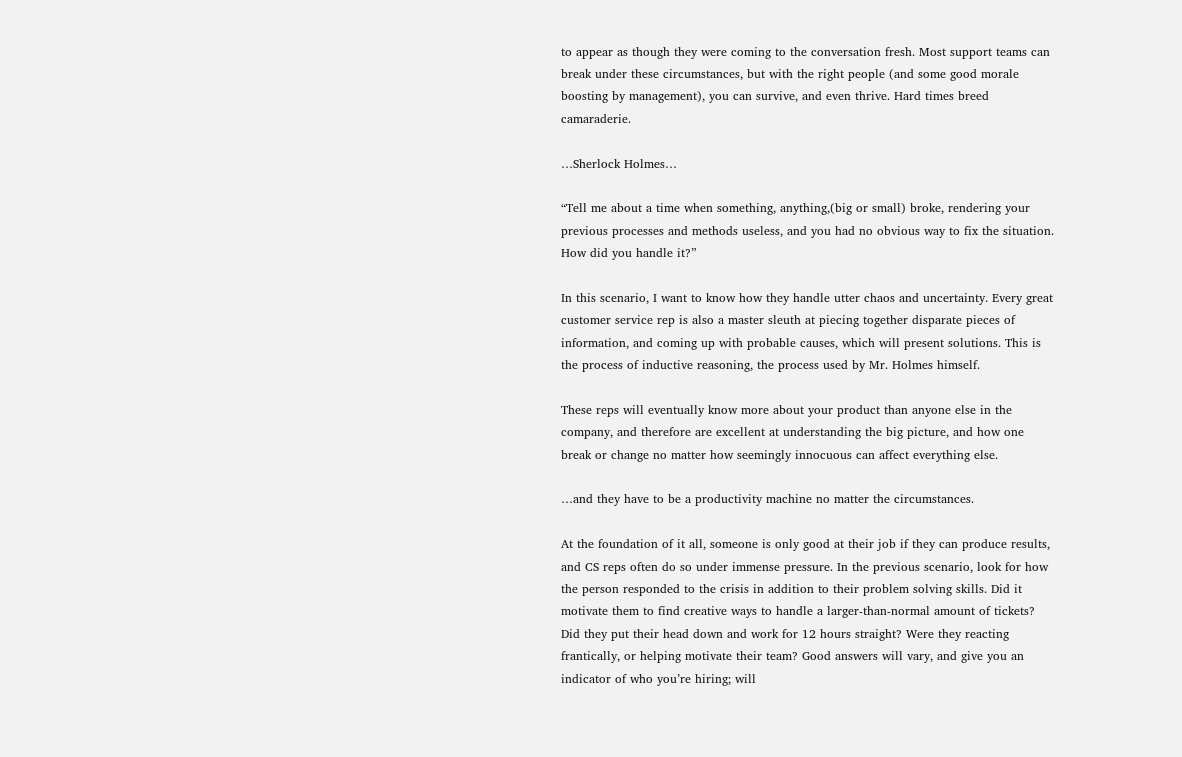to appear as though they were coming to the conversation fresh. Most support teams can break under these circumstances, but with the right people (and some good morale boosting by management), you can survive, and even thrive. Hard times breed camaraderie.

…Sherlock Holmes…

“Tell me about a time when something, anything,(big or small) broke, rendering your previous processes and methods useless, and you had no obvious way to fix the situation. How did you handle it?”

In this scenario, I want to know how they handle utter chaos and uncertainty. Every great customer service rep is also a master sleuth at piecing together disparate pieces of information, and coming up with probable causes, which will present solutions. This is the process of inductive reasoning, the process used by Mr. Holmes himself.

These reps will eventually know more about your product than anyone else in the company, and therefore are excellent at understanding the big picture, and how one break or change no matter how seemingly innocuous can affect everything else.

…and they have to be a productivity machine no matter the circumstances.

At the foundation of it all, someone is only good at their job if they can produce results, and CS reps often do so under immense pressure. In the previous scenario, look for how the person responded to the crisis in addition to their problem solving skills. Did it motivate them to find creative ways to handle a larger-than-normal amount of tickets? Did they put their head down and work for 12 hours straight? Were they reacting frantically, or helping motivate their team? Good answers will vary, and give you an indicator of who you’re hiring; will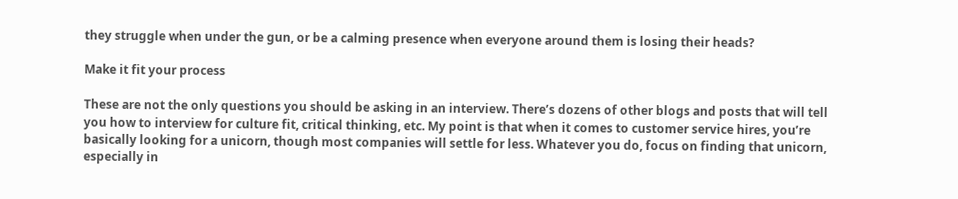they struggle when under the gun, or be a calming presence when everyone around them is losing their heads?

Make it fit your process

These are not the only questions you should be asking in an interview. There’s dozens of other blogs and posts that will tell you how to interview for culture fit, critical thinking, etc. My point is that when it comes to customer service hires, you’re basically looking for a unicorn, though most companies will settle for less. Whatever you do, focus on finding that unicorn, especially in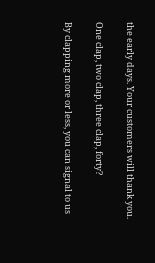the early days. Your customers will thank you.

One clap, two clap, three clap, forty?

By clapping more or less, you can signal to us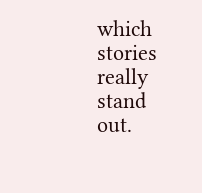which stories really stand out.